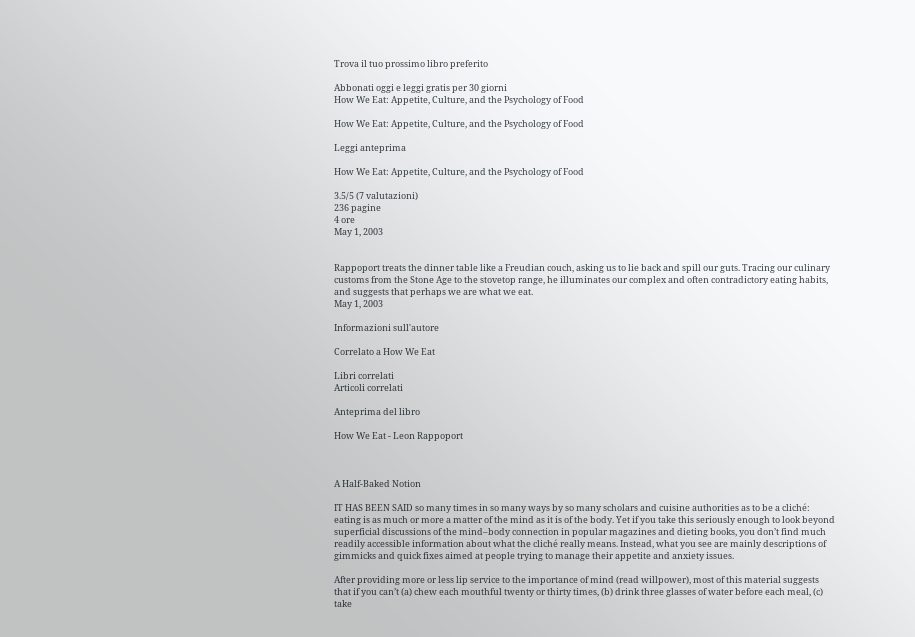Trova il tuo prossimo libro preferito

Abbonati oggi e leggi gratis per 30 giorni
How We Eat: Appetite, Culture, and the Psychology of Food

How We Eat: Appetite, Culture, and the Psychology of Food

Leggi anteprima

How We Eat: Appetite, Culture, and the Psychology of Food

3.5/5 (7 valutazioni)
236 pagine
4 ore
May 1, 2003


Rappoport treats the dinner table like a Freudian couch, asking us to lie back and spill our guts. Tracing our culinary customs from the Stone Age to the stovetop range, he illuminates our complex and often contradictory eating habits, and suggests that perhaps we are what we eat.
May 1, 2003

Informazioni sull'autore

Correlato a How We Eat

Libri correlati
Articoli correlati

Anteprima del libro

How We Eat - Leon Rappoport



A Half-Baked Notion

IT HAS BEEN SAID so many times in so many ways by so many scholars and cuisine authorities as to be a cliché: eating is as much or more a matter of the mind as it is of the body. Yet if you take this seriously enough to look beyond superficial discussions of the mind–body connection in popular magazines and dieting books, you don’t find much readily accessible information about what the cliché really means. Instead, what you see are mainly descriptions of gimmicks and quick fixes aimed at people trying to manage their appetite and anxiety issues.

After providing more or less lip service to the importance of mind (read willpower), most of this material suggests that if you can’t (a) chew each mouthful twenty or thirty times, (b) drink three glasses of water before each meal, (c) take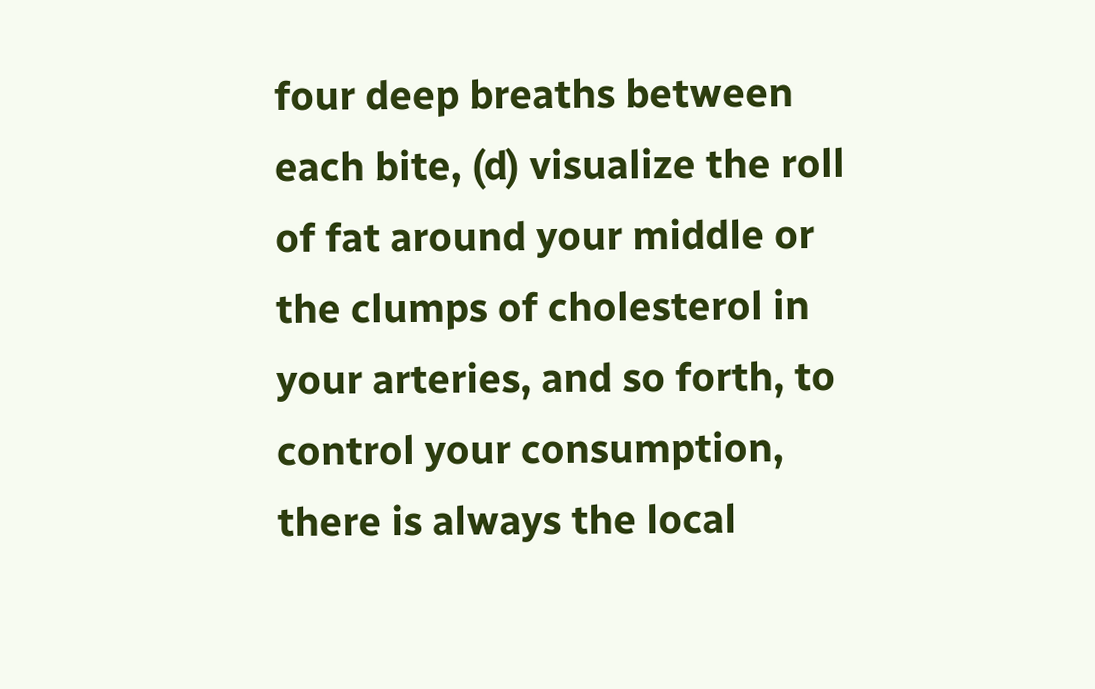four deep breaths between each bite, (d) visualize the roll of fat around your middle or the clumps of cholesterol in your arteries, and so forth, to control your consumption, there is always the local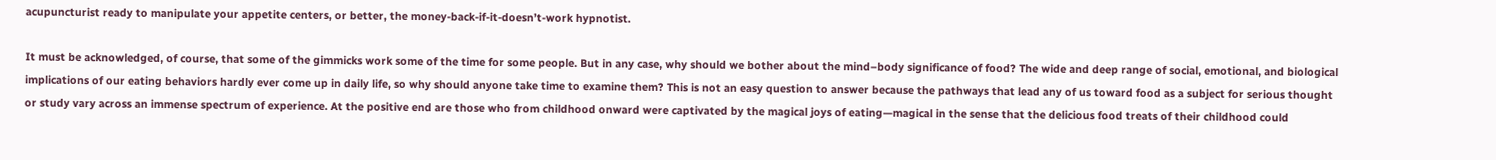acupuncturist ready to manipulate your appetite centers, or better, the money-back-if-it-doesn’t-work hypnotist.

It must be acknowledged, of course, that some of the gimmicks work some of the time for some people. But in any case, why should we bother about the mind–body significance of food? The wide and deep range of social, emotional, and biological implications of our eating behaviors hardly ever come up in daily life, so why should anyone take time to examine them? This is not an easy question to answer because the pathways that lead any of us toward food as a subject for serious thought or study vary across an immense spectrum of experience. At the positive end are those who from childhood onward were captivated by the magical joys of eating—magical in the sense that the delicious food treats of their childhood could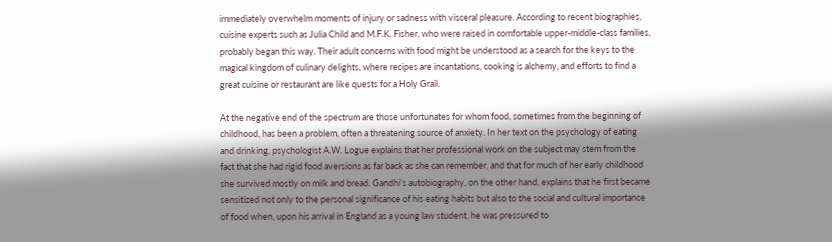immediately overwhelm moments of injury or sadness with visceral pleasure. According to recent biographies, cuisine experts such as Julia Child and M.F.K. Fisher, who were raised in comfortable upper-middle-class families, probably began this way. Their adult concerns with food might be understood as a search for the keys to the magical kingdom of culinary delights, where recipes are incantations, cooking is alchemy, and efforts to find a great cuisine or restaurant are like quests for a Holy Grail.

At the negative end of the spectrum are those unfortunates for whom food, sometimes from the beginning of childhood, has been a problem, often a threatening source of anxiety. In her text on the psychology of eating and drinking, psychologist A.W. Logue explains that her professional work on the subject may stem from the fact that she had rigid food aversions as far back as she can remember, and that for much of her early childhood she survived mostly on milk and bread. Gandhi’s autobiography, on the other hand, explains that he first became sensitized not only to the personal significance of his eating habits but also to the social and cultural importance of food when, upon his arrival in England as a young law student, he was pressured to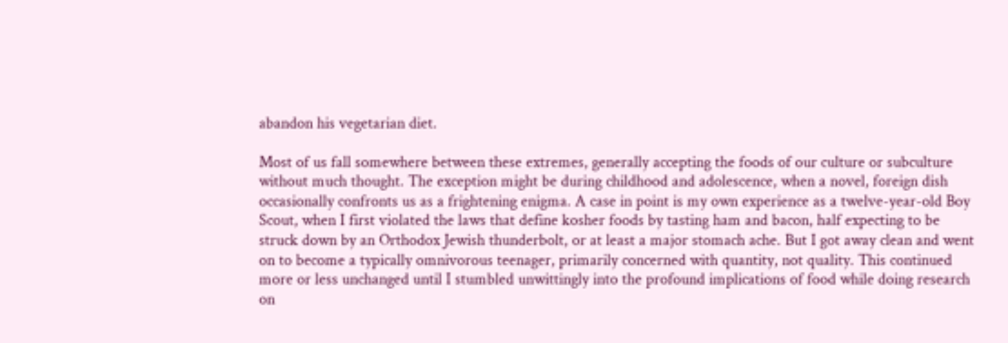abandon his vegetarian diet.

Most of us fall somewhere between these extremes, generally accepting the foods of our culture or subculture without much thought. The exception might be during childhood and adolescence, when a novel, foreign dish occasionally confronts us as a frightening enigma. A case in point is my own experience as a twelve-year-old Boy Scout, when I first violated the laws that define kosher foods by tasting ham and bacon, half expecting to be struck down by an Orthodox Jewish thunderbolt, or at least a major stomach ache. But I got away clean and went on to become a typically omnivorous teenager, primarily concerned with quantity, not quality. This continued more or less unchanged until I stumbled unwittingly into the profound implications of food while doing research on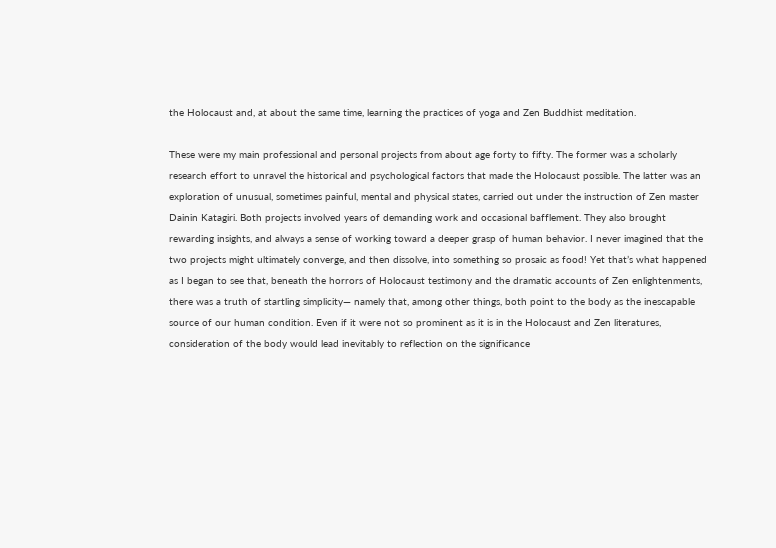the Holocaust and, at about the same time, learning the practices of yoga and Zen Buddhist meditation.

These were my main professional and personal projects from about age forty to fifty. The former was a scholarly research effort to unravel the historical and psychological factors that made the Holocaust possible. The latter was an exploration of unusual, sometimes painful, mental and physical states, carried out under the instruction of Zen master Dainin Katagiri. Both projects involved years of demanding work and occasional bafflement. They also brought rewarding insights, and always a sense of working toward a deeper grasp of human behavior. I never imagined that the two projects might ultimately converge, and then dissolve, into something so prosaic as food! Yet that’s what happened as I began to see that, beneath the horrors of Holocaust testimony and the dramatic accounts of Zen enlightenments, there was a truth of startling simplicity— namely that, among other things, both point to the body as the inescapable source of our human condition. Even if it were not so prominent as it is in the Holocaust and Zen literatures, consideration of the body would lead inevitably to reflection on the significance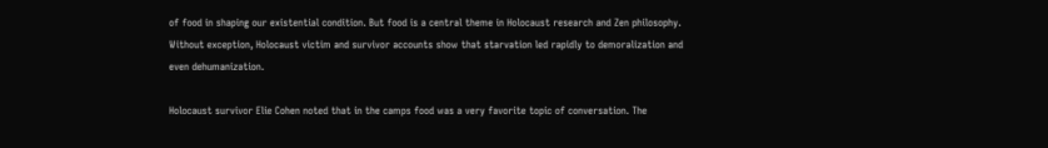of food in shaping our existential condition. But food is a central theme in Holocaust research and Zen philosophy. Without exception, Holocaust victim and survivor accounts show that starvation led rapidly to demoralization and even dehumanization.

Holocaust survivor Elie Cohen noted that in the camps food was a very favorite topic of conversation. The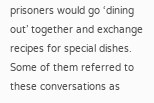prisoners would go ‘dining out’ together and exchange recipes for special dishes. Some of them referred to these conversations as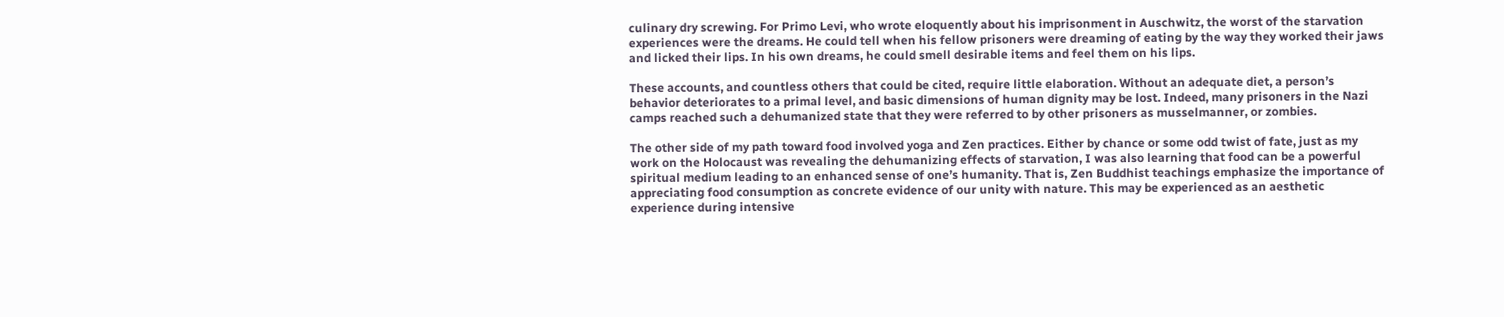culinary dry screwing. For Primo Levi, who wrote eloquently about his imprisonment in Auschwitz, the worst of the starvation experiences were the dreams. He could tell when his fellow prisoners were dreaming of eating by the way they worked their jaws and licked their lips. In his own dreams, he could smell desirable items and feel them on his lips.

These accounts, and countless others that could be cited, require little elaboration. Without an adequate diet, a person’s behavior deteriorates to a primal level, and basic dimensions of human dignity may be lost. Indeed, many prisoners in the Nazi camps reached such a dehumanized state that they were referred to by other prisoners as musselmanner, or zombies.

The other side of my path toward food involved yoga and Zen practices. Either by chance or some odd twist of fate, just as my work on the Holocaust was revealing the dehumanizing effects of starvation, I was also learning that food can be a powerful spiritual medium leading to an enhanced sense of one’s humanity. That is, Zen Buddhist teachings emphasize the importance of appreciating food consumption as concrete evidence of our unity with nature. This may be experienced as an aesthetic experience during intensive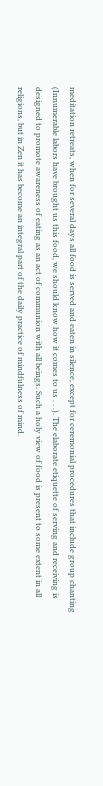meditation retreats, when for several days all food is served and eaten in silence, except for ceremonial procedures that include group chanting (Innumerable labors have brought us this food, we should know how it comes to us . . .). The elaborate etiquette of serving and receiving is designed to promote awareness of eating as an act of communion with all beings. Such a holy view of food is present to some extent in all religions, but in Zen it has become an integral part of the daily practice of mindfulness of mind.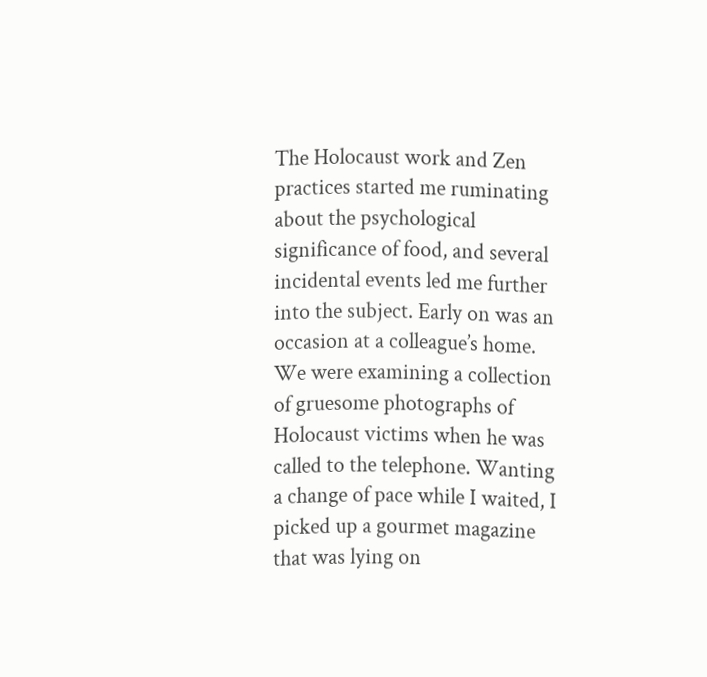The Holocaust work and Zen practices started me ruminating about the psychological significance of food, and several incidental events led me further into the subject. Early on was an occasion at a colleague’s home. We were examining a collection of gruesome photographs of Holocaust victims when he was called to the telephone. Wanting a change of pace while I waited, I picked up a gourmet magazine that was lying on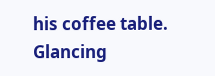his coffee table. Glancing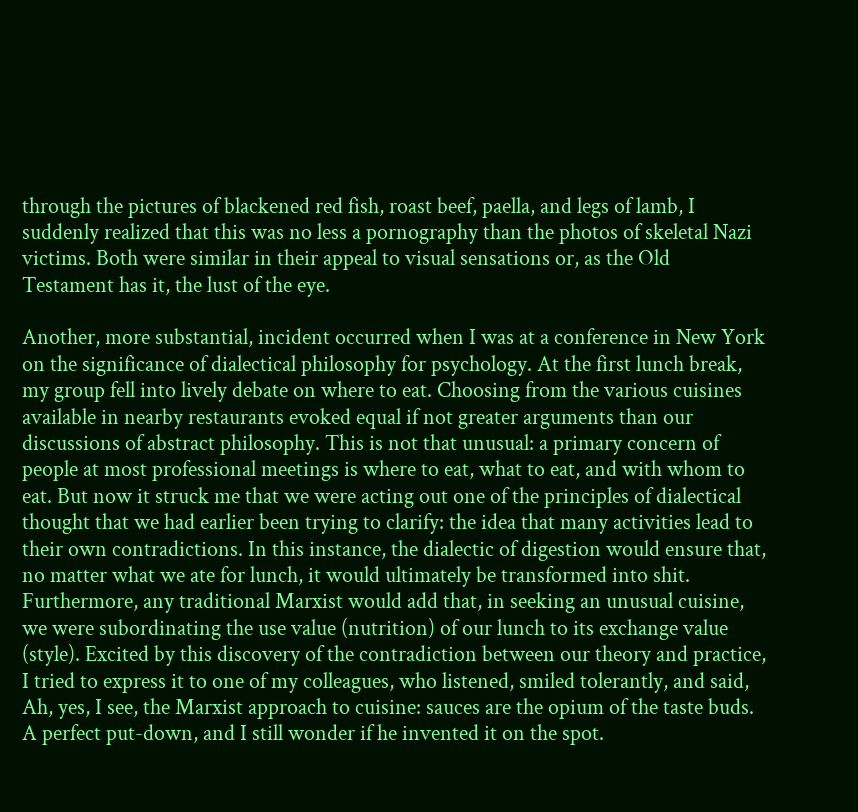through the pictures of blackened red fish, roast beef, paella, and legs of lamb, I suddenly realized that this was no less a pornography than the photos of skeletal Nazi victims. Both were similar in their appeal to visual sensations or, as the Old Testament has it, the lust of the eye.

Another, more substantial, incident occurred when I was at a conference in New York on the significance of dialectical philosophy for psychology. At the first lunch break, my group fell into lively debate on where to eat. Choosing from the various cuisines available in nearby restaurants evoked equal if not greater arguments than our discussions of abstract philosophy. This is not that unusual: a primary concern of people at most professional meetings is where to eat, what to eat, and with whom to eat. But now it struck me that we were acting out one of the principles of dialectical thought that we had earlier been trying to clarify: the idea that many activities lead to their own contradictions. In this instance, the dialectic of digestion would ensure that, no matter what we ate for lunch, it would ultimately be transformed into shit. Furthermore, any traditional Marxist would add that, in seeking an unusual cuisine, we were subordinating the use value (nutrition) of our lunch to its exchange value (style). Excited by this discovery of the contradiction between our theory and practice, I tried to express it to one of my colleagues, who listened, smiled tolerantly, and said, Ah, yes, I see, the Marxist approach to cuisine: sauces are the opium of the taste buds. A perfect put-down, and I still wonder if he invented it on the spot.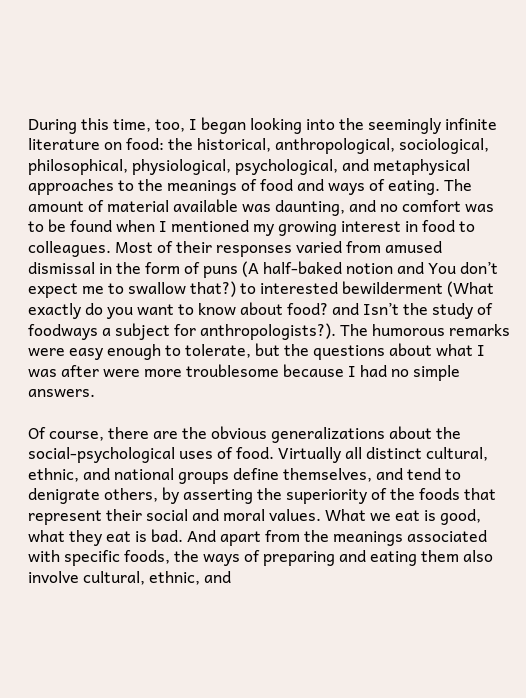During this time, too, I began looking into the seemingly infinite literature on food: the historical, anthropological, sociological, philosophical, physiological, psychological, and metaphysical approaches to the meanings of food and ways of eating. The amount of material available was daunting, and no comfort was to be found when I mentioned my growing interest in food to colleagues. Most of their responses varied from amused dismissal in the form of puns (A half-baked notion and You don’t expect me to swallow that?) to interested bewilderment (What exactly do you want to know about food? and Isn’t the study of foodways a subject for anthropologists?). The humorous remarks were easy enough to tolerate, but the questions about what I was after were more troublesome because I had no simple answers.

Of course, there are the obvious generalizations about the social-psychological uses of food. Virtually all distinct cultural, ethnic, and national groups define themselves, and tend to denigrate others, by asserting the superiority of the foods that represent their social and moral values. What we eat is good, what they eat is bad. And apart from the meanings associated with specific foods, the ways of preparing and eating them also involve cultural, ethnic, and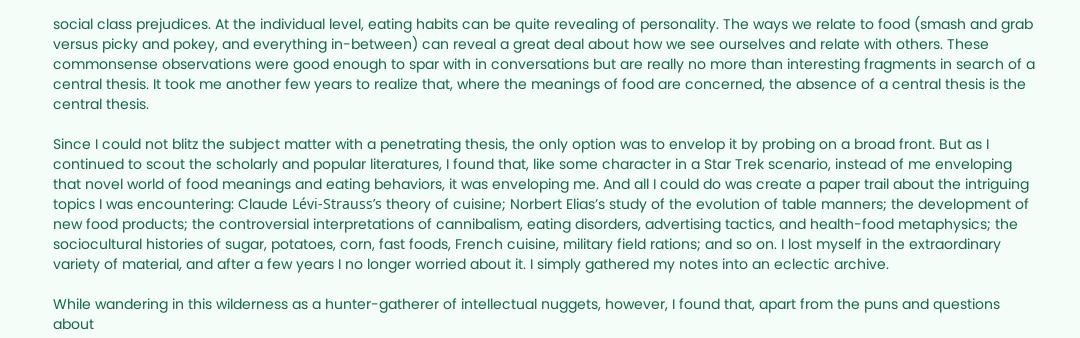social class prejudices. At the individual level, eating habits can be quite revealing of personality. The ways we relate to food (smash and grab versus picky and pokey, and everything in-between) can reveal a great deal about how we see ourselves and relate with others. These commonsense observations were good enough to spar with in conversations but are really no more than interesting fragments in search of a central thesis. It took me another few years to realize that, where the meanings of food are concerned, the absence of a central thesis is the central thesis.

Since I could not blitz the subject matter with a penetrating thesis, the only option was to envelop it by probing on a broad front. But as I continued to scout the scholarly and popular literatures, I found that, like some character in a Star Trek scenario, instead of me enveloping that novel world of food meanings and eating behaviors, it was enveloping me. And all I could do was create a paper trail about the intriguing topics I was encountering: Claude Lévi-Strauss’s theory of cuisine; Norbert Elias’s study of the evolution of table manners; the development of new food products; the controversial interpretations of cannibalism, eating disorders, advertising tactics, and health-food metaphysics; the sociocultural histories of sugar, potatoes, corn, fast foods, French cuisine, military field rations; and so on. I lost myself in the extraordinary variety of material, and after a few years I no longer worried about it. I simply gathered my notes into an eclectic archive.

While wandering in this wilderness as a hunter-gatherer of intellectual nuggets, however, I found that, apart from the puns and questions about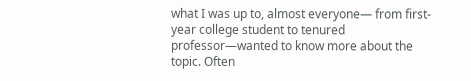what I was up to, almost everyone— from first-year college student to tenured professor—wanted to know more about the topic. Often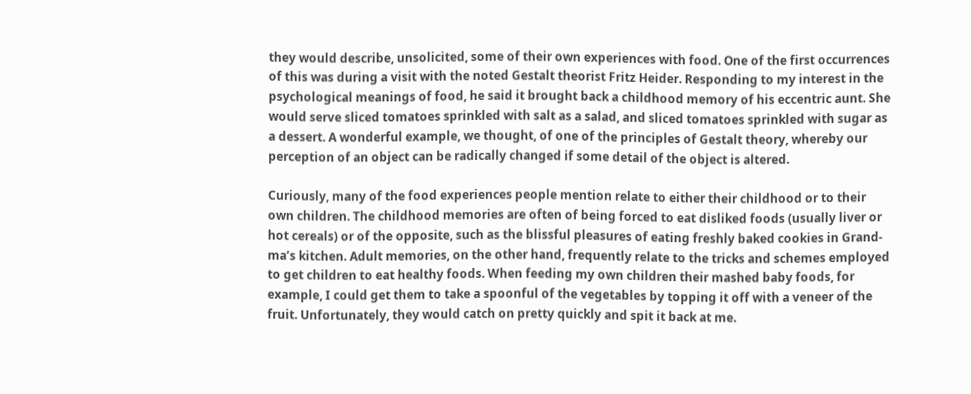they would describe, unsolicited, some of their own experiences with food. One of the first occurrences of this was during a visit with the noted Gestalt theorist Fritz Heider. Responding to my interest in the psychological meanings of food, he said it brought back a childhood memory of his eccentric aunt. She would serve sliced tomatoes sprinkled with salt as a salad, and sliced tomatoes sprinkled with sugar as a dessert. A wonderful example, we thought, of one of the principles of Gestalt theory, whereby our perception of an object can be radically changed if some detail of the object is altered.

Curiously, many of the food experiences people mention relate to either their childhood or to their own children. The childhood memories are often of being forced to eat disliked foods (usually liver or hot cereals) or of the opposite, such as the blissful pleasures of eating freshly baked cookies in Grand-ma’s kitchen. Adult memories, on the other hand, frequently relate to the tricks and schemes employed to get children to eat healthy foods. When feeding my own children their mashed baby foods, for example, I could get them to take a spoonful of the vegetables by topping it off with a veneer of the fruit. Unfortunately, they would catch on pretty quickly and spit it back at me.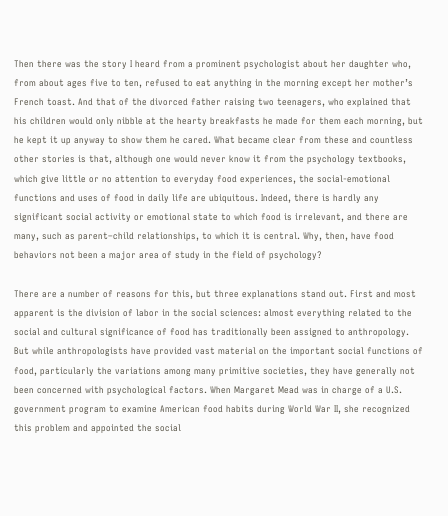Then there was the story I heard from a prominent psychologist about her daughter who, from about ages five to ten, refused to eat anything in the morning except her mother’s French toast. And that of the divorced father raising two teenagers, who explained that his children would only nibble at the hearty breakfasts he made for them each morning, but he kept it up anyway to show them he cared. What became clear from these and countless other stories is that, although one would never know it from the psychology textbooks, which give little or no attention to everyday food experiences, the social-emotional functions and uses of food in daily life are ubiquitous. Indeed, there is hardly any significant social activity or emotional state to which food is irrelevant, and there are many, such as parent–child relationships, to which it is central. Why, then, have food behaviors not been a major area of study in the field of psychology?

There are a number of reasons for this, but three explanations stand out. First and most apparent is the division of labor in the social sciences: almost everything related to the social and cultural significance of food has traditionally been assigned to anthropology. But while anthropologists have provided vast material on the important social functions of food, particularly the variations among many primitive societies, they have generally not been concerned with psychological factors. When Margaret Mead was in charge of a U.S. government program to examine American food habits during World War II, she recognized this problem and appointed the social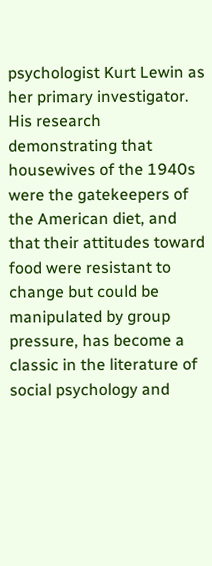psychologist Kurt Lewin as her primary investigator. His research demonstrating that housewives of the 1940s were the gatekeepers of the American diet, and that their attitudes toward food were resistant to change but could be manipulated by group pressure, has become a classic in the literature of social psychology and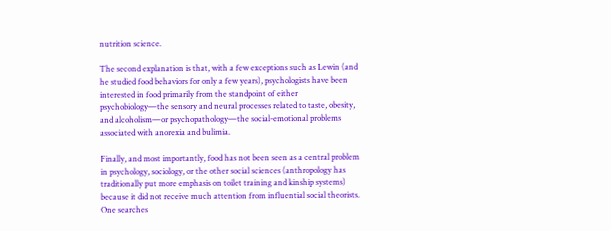nutrition science.

The second explanation is that, with a few exceptions such as Lewin (and he studied food behaviors for only a few years), psychologists have been interested in food primarily from the standpoint of either psychobiology—the sensory and neural processes related to taste, obesity, and alcoholism—or psychopathology—the social-emotional problems associated with anorexia and bulimia.

Finally, and most importantly, food has not been seen as a central problem in psychology, sociology, or the other social sciences (anthropology has traditionally put more emphasis on toilet training and kinship systems) because it did not receive much attention from influential social theorists. One searches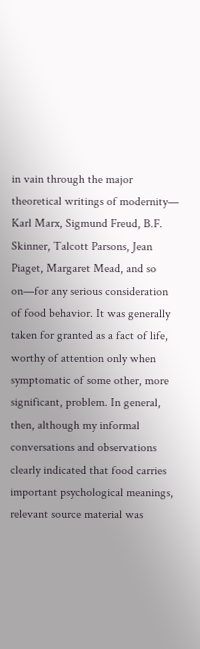in vain through the major theoretical writings of modernity— Karl Marx, Sigmund Freud, B.F. Skinner, Talcott Parsons, Jean Piaget, Margaret Mead, and so on—for any serious consideration of food behavior. It was generally taken for granted as a fact of life, worthy of attention only when symptomatic of some other, more significant, problem. In general, then, although my informal conversations and observations clearly indicated that food carries important psychological meanings, relevant source material was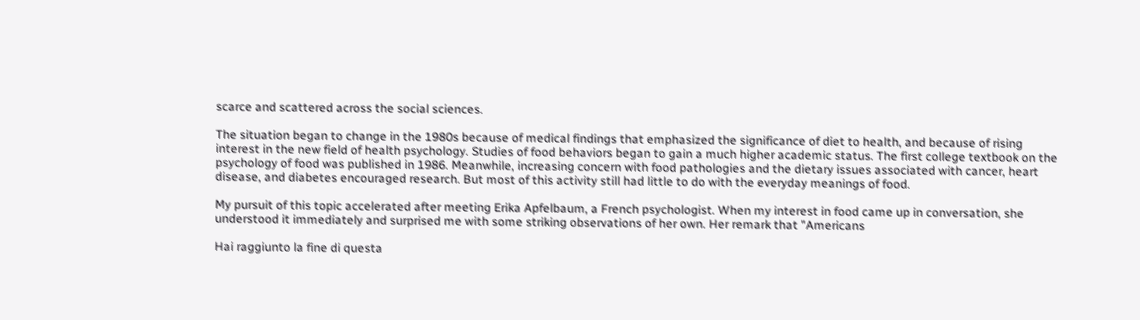scarce and scattered across the social sciences.

The situation began to change in the 1980s because of medical findings that emphasized the significance of diet to health, and because of rising interest in the new field of health psychology. Studies of food behaviors began to gain a much higher academic status. The first college textbook on the psychology of food was published in 1986. Meanwhile, increasing concern with food pathologies and the dietary issues associated with cancer, heart disease, and diabetes encouraged research. But most of this activity still had little to do with the everyday meanings of food.

My pursuit of this topic accelerated after meeting Erika Apfelbaum, a French psychologist. When my interest in food came up in conversation, she understood it immediately and surprised me with some striking observations of her own. Her remark that "Americans

Hai raggiunto la fine di questa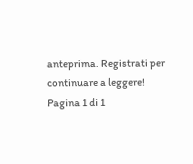anteprima. Registrati per continuare a leggere!
Pagina 1 di 1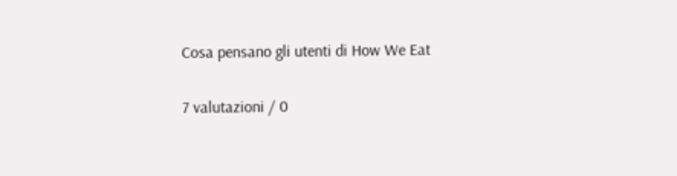Cosa pensano gli utenti di How We Eat

7 valutazioni / 0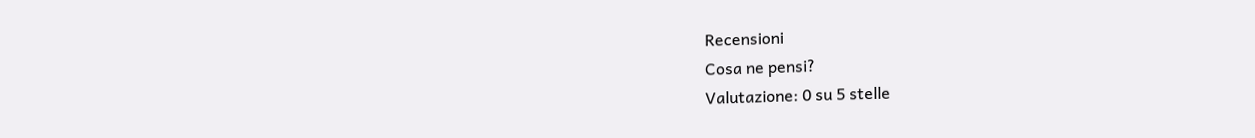Recensioni
Cosa ne pensi?
Valutazione: 0 su 5 stelle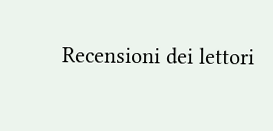Recensioni dei lettori